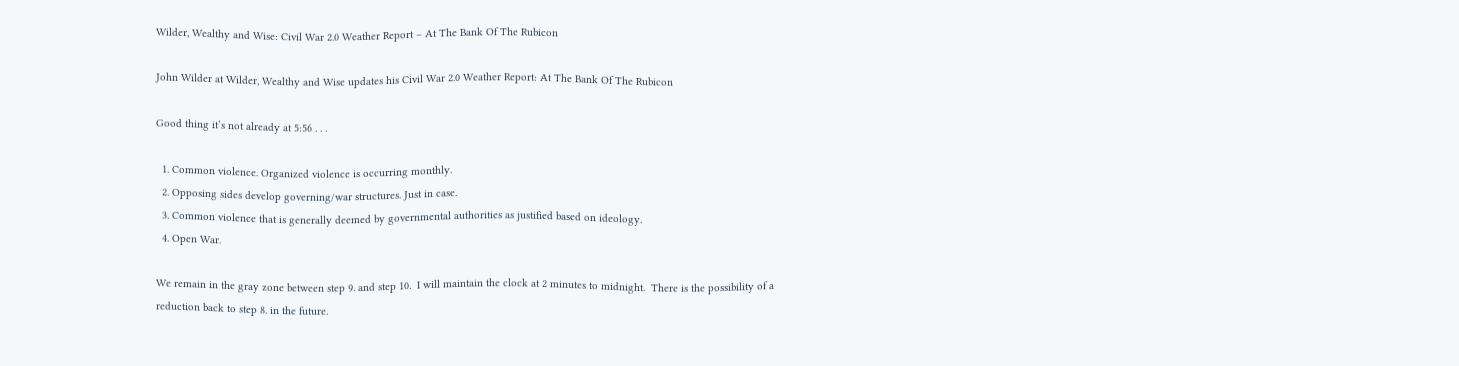Wilder, Wealthy and Wise: Civil War 2.0 Weather Report – At The Bank Of The Rubicon

John Wilder at Wilder, Wealthy and Wise updates his Civil War 2.0 Weather Report: At The Bank Of The Rubicon

Good thing it’s not already at 5:56 . . .

  1. Common violence. Organized violence is occurring monthly.
  2. Opposing sides develop governing/war structures. Just in case.
  3. Common violence that is generally deemed by governmental authorities as justified based on ideology.
  4. Open War.

We remain in the gray zone between step 9. and step 10.  I will maintain the clock at 2 minutes to midnight.  There is the possibility of a reduction back to step 8. in the future.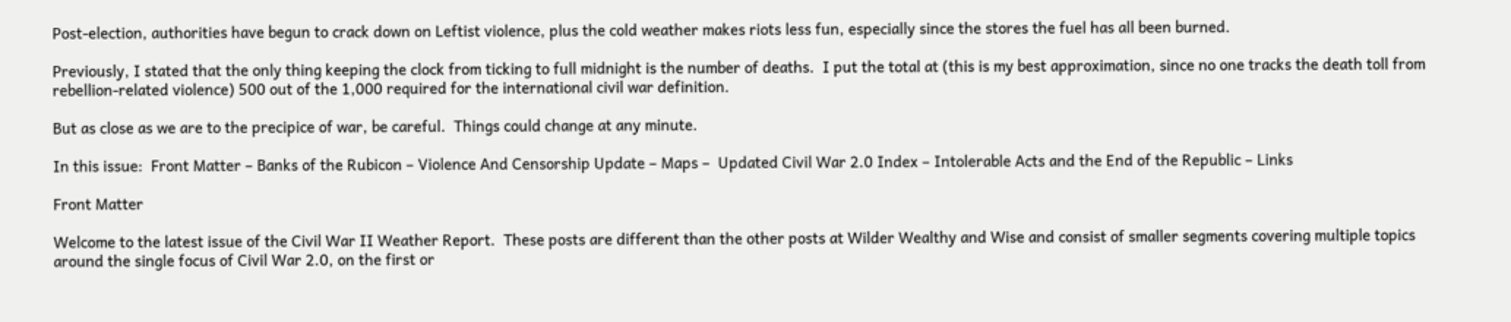Post-election, authorities have begun to crack down on Leftist violence, plus the cold weather makes riots less fun, especially since the stores the fuel has all been burned.

Previously, I stated that the only thing keeping the clock from ticking to full midnight is the number of deaths.  I put the total at (this is my best approximation, since no one tracks the death toll from rebellion-related violence) 500 out of the 1,000 required for the international civil war definition.

But as close as we are to the precipice of war, be careful.  Things could change at any minute.

In this issue:  Front Matter – Banks of the Rubicon – Violence And Censorship Update – Maps –  Updated Civil War 2.0 Index – Intolerable Acts and the End of the Republic – Links

Front Matter

Welcome to the latest issue of the Civil War II Weather Report.  These posts are different than the other posts at Wilder Wealthy and Wise and consist of smaller segments covering multiple topics around the single focus of Civil War 2.0, on the first or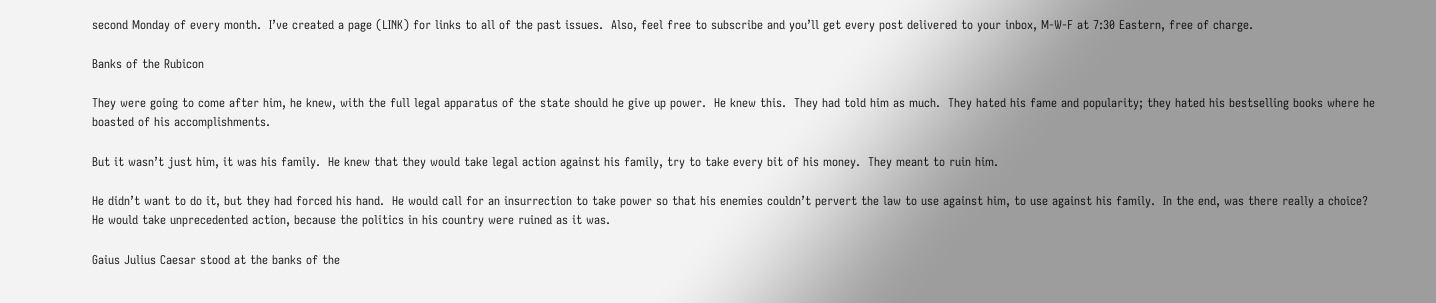second Monday of every month.  I’ve created a page (LINK) for links to all of the past issues.  Also, feel free to subscribe and you’ll get every post delivered to your inbox, M-W-F at 7:30 Eastern, free of charge.

Banks of the Rubicon

They were going to come after him, he knew, with the full legal apparatus of the state should he give up power.  He knew this.  They had told him as much.  They hated his fame and popularity; they hated his bestselling books where he boasted of his accomplishments.

But it wasn’t just him, it was his family.  He knew that they would take legal action against his family, try to take every bit of his money.  They meant to ruin him.

He didn’t want to do it, but they had forced his hand.  He would call for an insurrection to take power so that his enemies couldn’t pervert the law to use against him, to use against his family.  In the end, was there really a choice?  He would take unprecedented action, because the politics in his country were ruined as it was.

Gaius Julius Caesar stood at the banks of the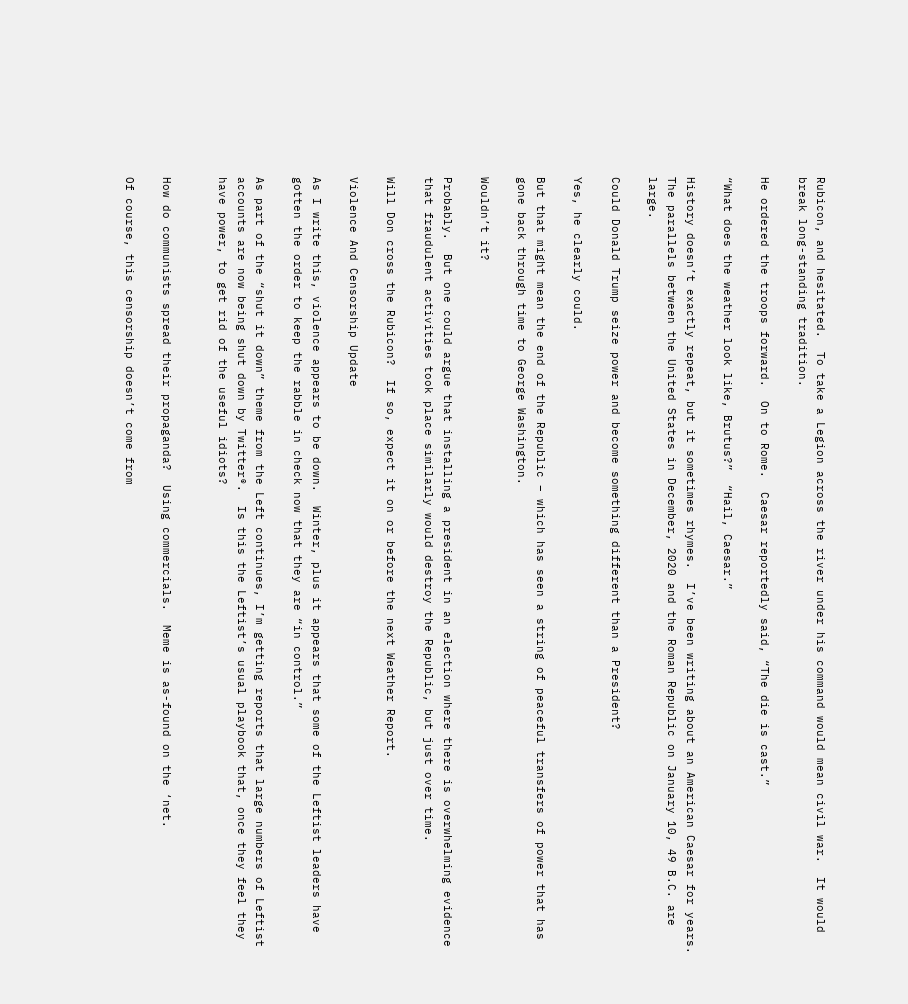Rubicon, and hesitated.  To take a Legion across the river under his command would mean civil war.  It would break long-standing tradition.

He ordered the troops forward.  On to Rome.  Caesar reportedly said, “The die is cast.”

“What does the weather look like, Brutus?”  “Hail, Caesar.”

History doesn’t exactly repeat, but it sometimes rhymes.  I’ve been writing about an American Caesar for years.  The parallels between the United States in December, 2020 and the Roman Republic on January 10, 49 B.C. are large.

Could Donald Trump seize power and become something different than a President?

Yes, he clearly could.

But that might mean the end of the Republic – which has seen a string of peaceful transfers of power that has gone back through time to George Washington.

Wouldn’t it?

Probably.  But one could argue that installing a president in an election where there is overwhelming evidence that fraudulent activities took place similarly would destroy the Republic, but just over time.

Will Don cross the Rubicon?  If so, expect it on or before the next Weather Report.

Violence And Censorship Update

As I write this, violence appears to be down.  Winter, plus it appears that some of the Leftist leaders have gotten the order to keep the rabble in check now that they are “in control.”

As part of the “shut it down” theme from the Left continues, I’m getting reports that large numbers of Leftist accounts are now being shut down by Twitter®.  Is this the Leftist’s usual playbook that, once they feel they have power, to get rid of the useful idiots?


How do communists spread their propaganda?  Using commercials.  Meme is as-found on the ‘net.

Of course, this censorship doesn’t come from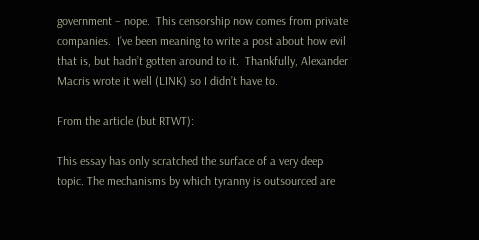government – nope.  This censorship now comes from private companies.  I’ve been meaning to write a post about how evil that is, but hadn’t gotten around to it.  Thankfully, Alexander Macris wrote it well (LINK) so I didn’t have to.

From the article (but RTWT):

This essay has only scratched the surface of a very deep topic. The mechanisms by which tyranny is outsourced are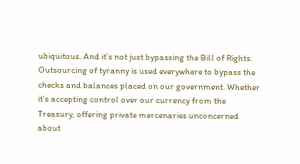ubiquitous. And it’s not just bypassing the Bill of Rights. Outsourcing of tyranny is used everywhere to bypass the checks and balances placed on our government. Whether it’s accepting control over our currency from the Treasury, offering private mercenaries unconcerned about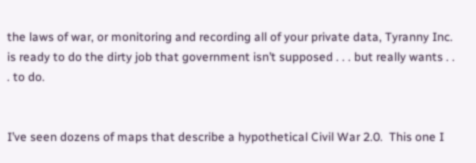the laws of war, or monitoring and recording all of your private data, Tyranny Inc. is ready to do the dirty job that government isn’t supposed . . . but really wants . . . to do.


I’ve seen dozens of maps that describe a hypothetical Civil War 2.0.  This one I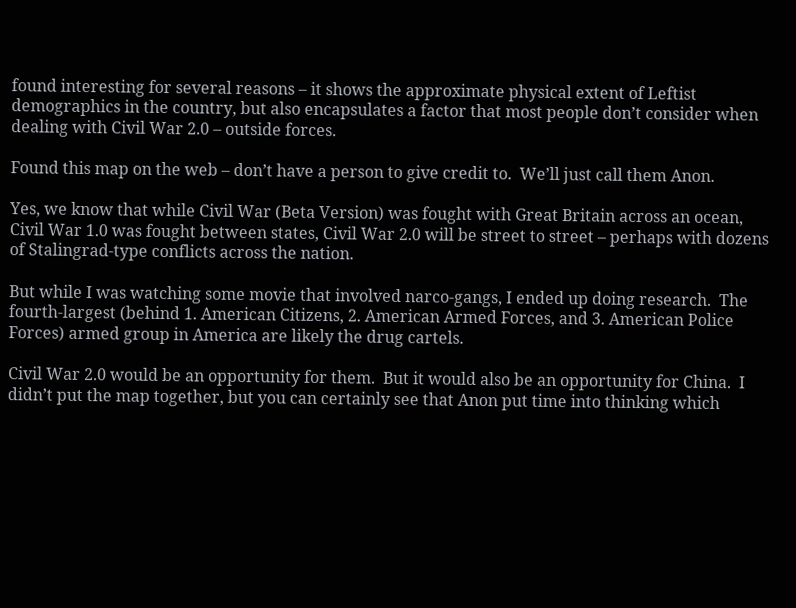found interesting for several reasons – it shows the approximate physical extent of Leftist demographics in the country, but also encapsulates a factor that most people don’t consider when dealing with Civil War 2.0 – outside forces.

Found this map on the web – don’t have a person to give credit to.  We’ll just call them Anon.

Yes, we know that while Civil War (Beta Version) was fought with Great Britain across an ocean, Civil War 1.0 was fought between states, Civil War 2.0 will be street to street – perhaps with dozens of Stalingrad-type conflicts across the nation.

But while I was watching some movie that involved narco-gangs, I ended up doing research.  The fourth-largest (behind 1. American Citizens, 2. American Armed Forces, and 3. American Police Forces) armed group in America are likely the drug cartels.

Civil War 2.0 would be an opportunity for them.  But it would also be an opportunity for China.  I didn’t put the map together, but you can certainly see that Anon put time into thinking which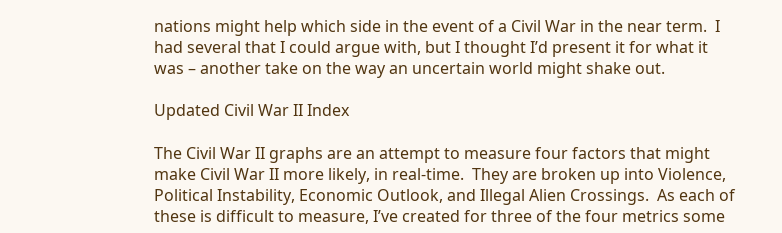nations might help which side in the event of a Civil War in the near term.  I had several that I could argue with, but I thought I’d present it for what it was – another take on the way an uncertain world might shake out.

Updated Civil War II Index

The Civil War II graphs are an attempt to measure four factors that might make Civil War II more likely, in real-time.  They are broken up into Violence, Political Instability, Economic Outlook, and Illegal Alien Crossings.  As each of these is difficult to measure, I’ve created for three of the four metrics some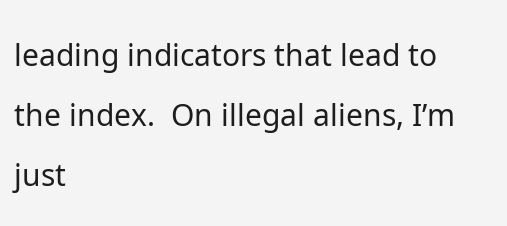leading indicators that lead to the index.  On illegal aliens, I’m just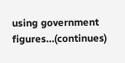using government figures…(continues)